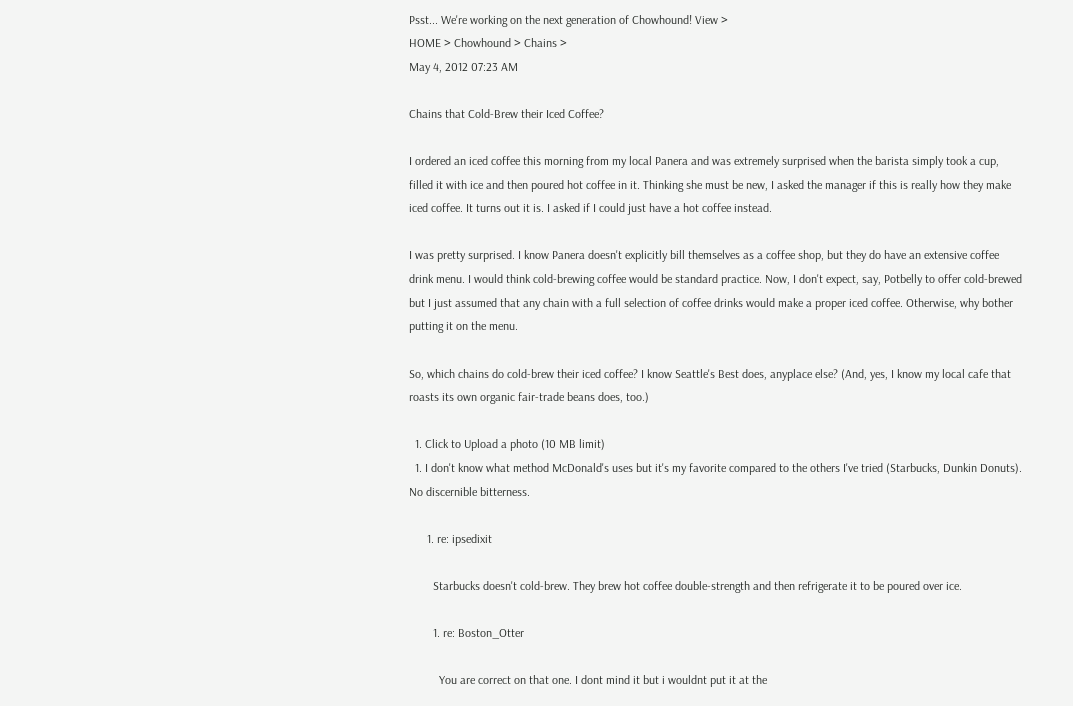Psst... We're working on the next generation of Chowhound! View >
HOME > Chowhound > Chains >
May 4, 2012 07:23 AM

Chains that Cold-Brew their Iced Coffee?

I ordered an iced coffee this morning from my local Panera and was extremely surprised when the barista simply took a cup, filled it with ice and then poured hot coffee in it. Thinking she must be new, I asked the manager if this is really how they make iced coffee. It turns out it is. I asked if I could just have a hot coffee instead.

I was pretty surprised. I know Panera doesn't explicitly bill themselves as a coffee shop, but they do have an extensive coffee drink menu. I would think cold-brewing coffee would be standard practice. Now, I don't expect, say, Potbelly to offer cold-brewed but I just assumed that any chain with a full selection of coffee drinks would make a proper iced coffee. Otherwise, why bother putting it on the menu.

So, which chains do cold-brew their iced coffee? I know Seattle's Best does, anyplace else? (And, yes, I know my local cafe that roasts its own organic fair-trade beans does, too.)

  1. Click to Upload a photo (10 MB limit)
  1. I don't know what method McDonald's uses but it's my favorite compared to the others I've tried (Starbucks, Dunkin Donuts). No discernible bitterness.

      1. re: ipsedixit

        Starbucks doesn't cold-brew. They brew hot coffee double-strength and then refrigerate it to be poured over ice.

        1. re: Boston_Otter

          You are correct on that one. I dont mind it but i wouldnt put it at the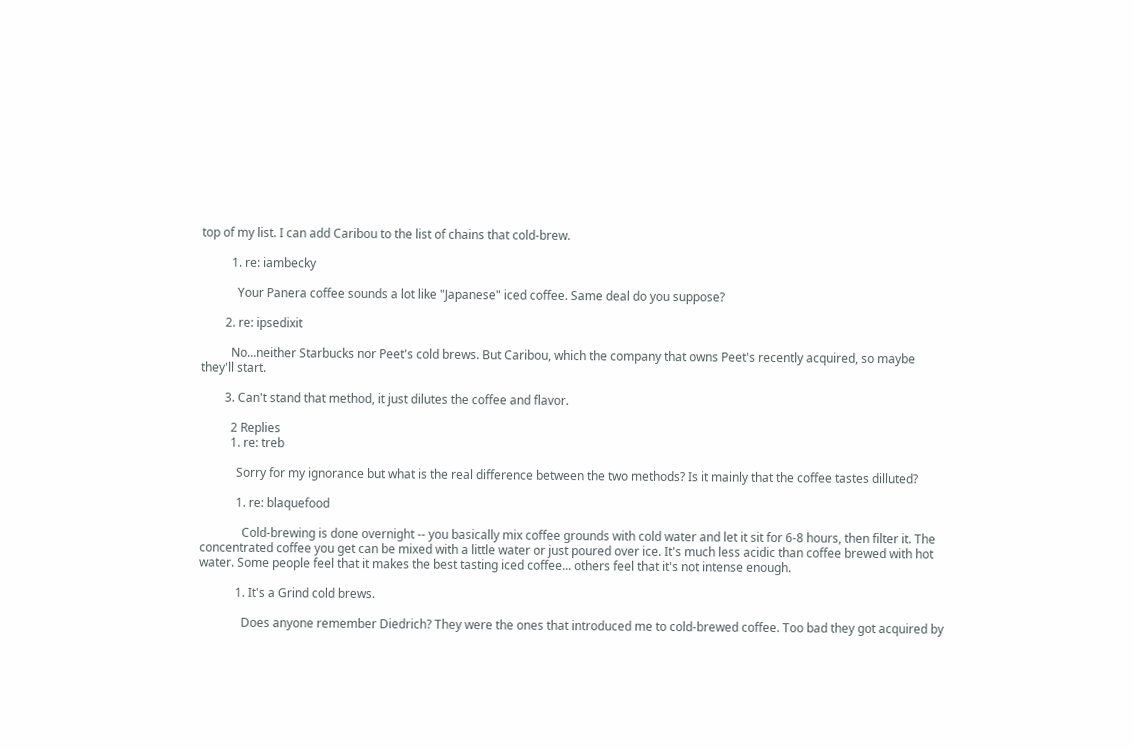top of my list. I can add Caribou to the list of chains that cold-brew.

          1. re: iambecky

            Your Panera coffee sounds a lot like "Japanese" iced coffee. Same deal do you suppose?

        2. re: ipsedixit

          No...neither Starbucks nor Peet's cold brews. But Caribou, which the company that owns Peet's recently acquired, so maybe they'll start.

        3. Can't stand that method, it just dilutes the coffee and flavor.

          2 Replies
          1. re: treb

            Sorry for my ignorance but what is the real difference between the two methods? Is it mainly that the coffee tastes dilluted?

            1. re: blaquefood

              Cold-brewing is done overnight -- you basically mix coffee grounds with cold water and let it sit for 6-8 hours, then filter it. The concentrated coffee you get can be mixed with a little water or just poured over ice. It's much less acidic than coffee brewed with hot water. Some people feel that it makes the best tasting iced coffee... others feel that it's not intense enough.

            1. It's a Grind cold brews.

              Does anyone remember Diedrich? They were the ones that introduced me to cold-brewed coffee. Too bad they got acquired by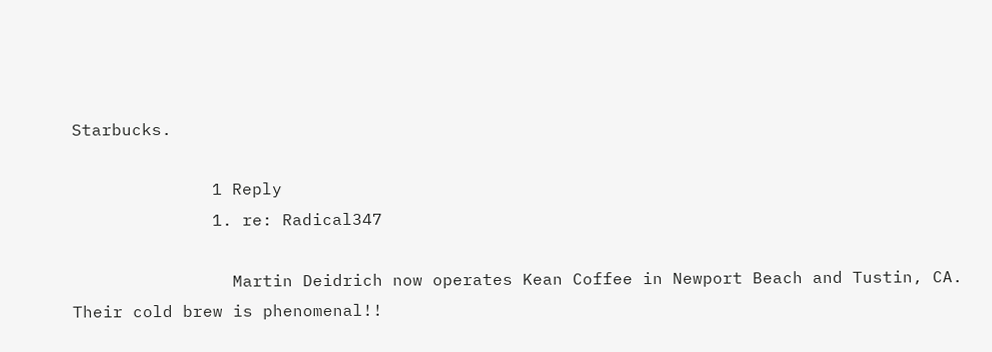Starbucks.

              1 Reply
              1. re: Radical347

                Martin Deidrich now operates Kean Coffee in Newport Beach and Tustin, CA. Their cold brew is phenomenal!!